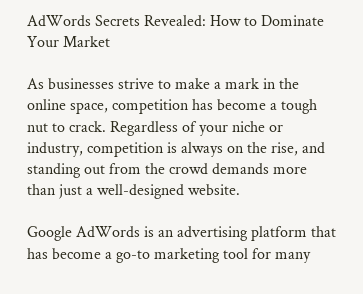AdWords Secrets Revealed: How to Dominate Your Market

As businesses strive to make a mark in the online space, competition has become a tough nut to crack. Regardless of your niche or industry, competition is always on the rise, and standing out from the crowd demands more than just a well-designed website.

Google AdWords is an advertising platform that has become a go-to marketing tool for many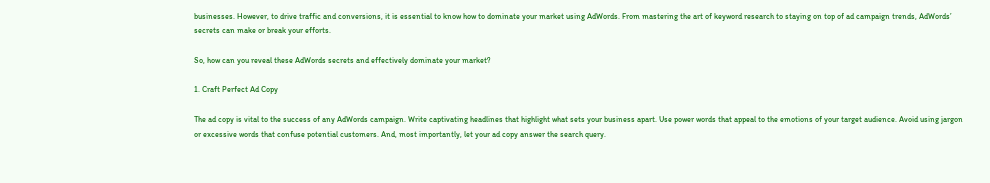businesses. However, to drive traffic and conversions, it is essential to know how to dominate your market using AdWords. From mastering the art of keyword research to staying on top of ad campaign trends, AdWords’ secrets can make or break your efforts.

So, how can you reveal these AdWords secrets and effectively dominate your market?

1. Craft Perfect Ad Copy

The ad copy is vital to the success of any AdWords campaign. Write captivating headlines that highlight what sets your business apart. Use power words that appeal to the emotions of your target audience. Avoid using jargon or excessive words that confuse potential customers. And, most importantly, let your ad copy answer the search query.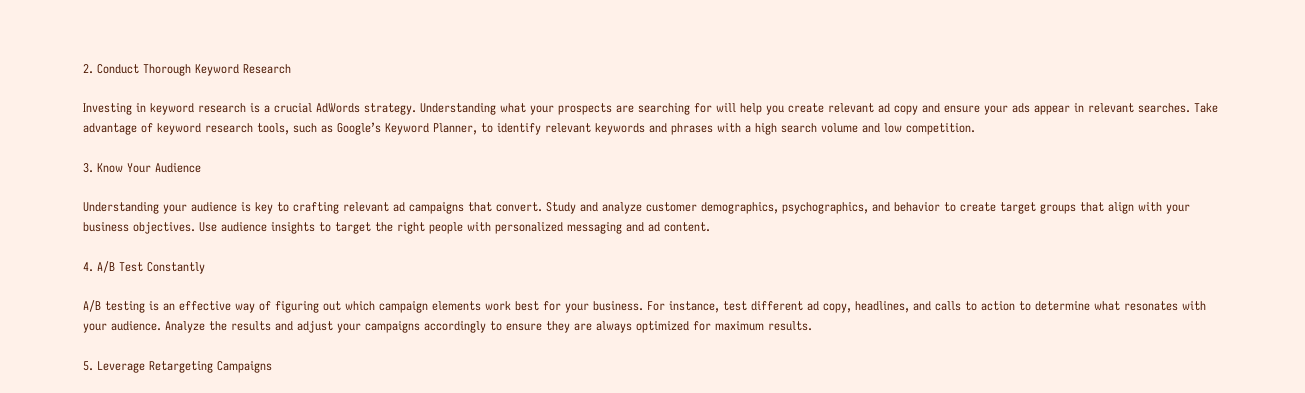2. Conduct Thorough Keyword Research

Investing in keyword research is a crucial AdWords strategy. Understanding what your prospects are searching for will help you create relevant ad copy and ensure your ads appear in relevant searches. Take advantage of keyword research tools, such as Google’s Keyword Planner, to identify relevant keywords and phrases with a high search volume and low competition.

3. Know Your Audience

Understanding your audience is key to crafting relevant ad campaigns that convert. Study and analyze customer demographics, psychographics, and behavior to create target groups that align with your business objectives. Use audience insights to target the right people with personalized messaging and ad content.

4. A/B Test Constantly

A/B testing is an effective way of figuring out which campaign elements work best for your business. For instance, test different ad copy, headlines, and calls to action to determine what resonates with your audience. Analyze the results and adjust your campaigns accordingly to ensure they are always optimized for maximum results.

5. Leverage Retargeting Campaigns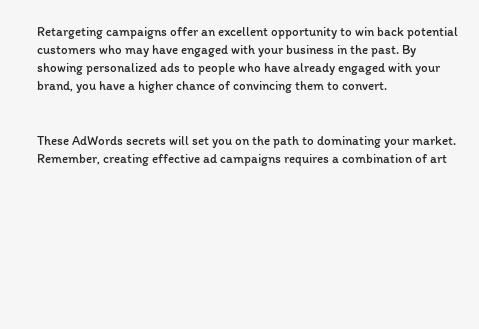Retargeting campaigns offer an excellent opportunity to win back potential customers who may have engaged with your business in the past. By showing personalized ads to people who have already engaged with your brand, you have a higher chance of convincing them to convert.


These AdWords secrets will set you on the path to dominating your market. Remember, creating effective ad campaigns requires a combination of art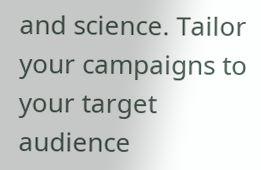and science. Tailor your campaigns to your target audience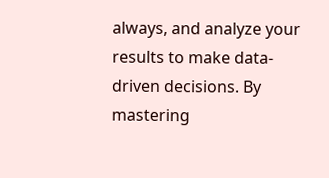always, and analyze your results to make data-driven decisions. By mastering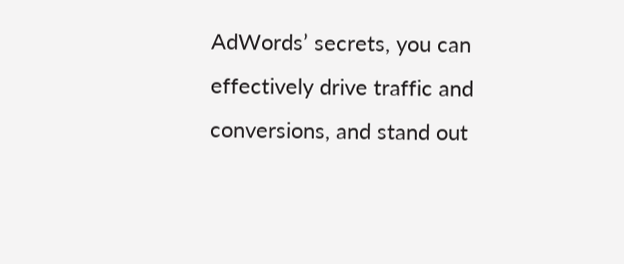AdWords’ secrets, you can effectively drive traffic and conversions, and stand out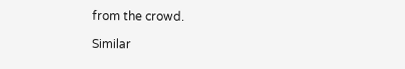from the crowd.

Similar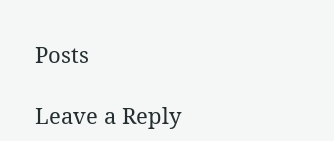Posts

Leave a Reply